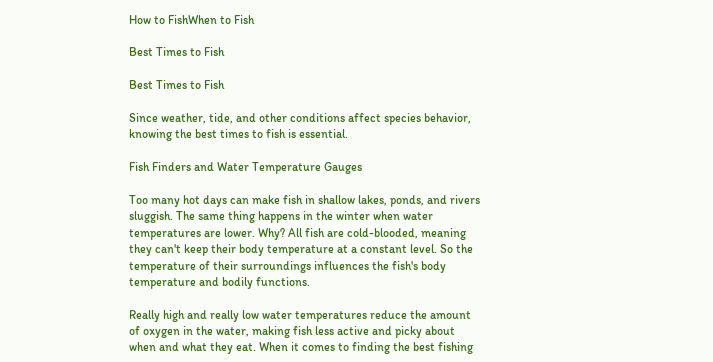How to FishWhen to Fish

Best Times to Fish

Best Times to Fish

Since weather, tide, and other conditions affect species behavior, knowing the best times to fish is essential.

Fish Finders and Water Temperature Gauges

Too many hot days can make fish in shallow lakes, ponds, and rivers sluggish. The same thing happens in the winter when water temperatures are lower. Why? All fish are cold-blooded, meaning they can't keep their body temperature at a constant level. So the temperature of their surroundings influences the fish's body temperature and bodily functions.

Really high and really low water temperatures reduce the amount of oxygen in the water, making fish less active and picky about when and what they eat. When it comes to finding the best fishing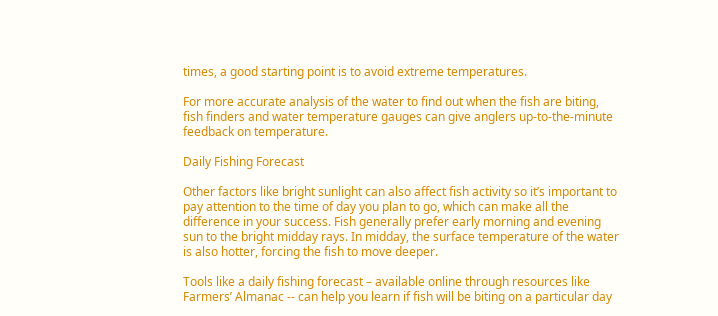times, a good starting point is to avoid extreme temperatures.

For more accurate analysis of the water to find out when the fish are biting, fish finders and water temperature gauges can give anglers up-to-the-minute feedback on temperature.

Daily Fishing Forecast

Other factors like bright sunlight can also affect fish activity so it’s important to pay attention to the time of day you plan to go, which can make all the difference in your success. Fish generally prefer early morning and evening sun to the bright midday rays. In midday, the surface temperature of the water is also hotter, forcing the fish to move deeper.

Tools like a daily fishing forecast – available online through resources like Farmers’ Almanac -- can help you learn if fish will be biting on a particular day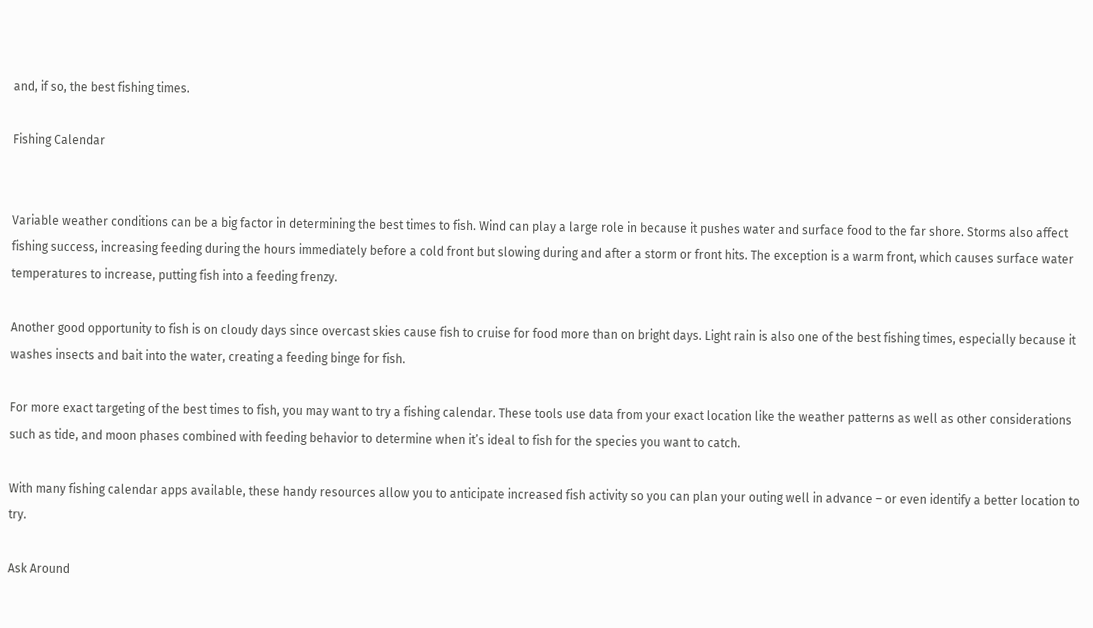and, if so, the best fishing times.

Fishing Calendar


Variable weather conditions can be a big factor in determining the best times to fish. Wind can play a large role in because it pushes water and surface food to the far shore. Storms also affect fishing success, increasing feeding during the hours immediately before a cold front but slowing during and after a storm or front hits. The exception is a warm front, which causes surface water temperatures to increase, putting fish into a feeding frenzy.

Another good opportunity to fish is on cloudy days since overcast skies cause fish to cruise for food more than on bright days. Light rain is also one of the best fishing times, especially because it washes insects and bait into the water, creating a feeding binge for fish.

For more exact targeting of the best times to fish, you may want to try a fishing calendar. These tools use data from your exact location like the weather patterns as well as other considerations such as tide, and moon phases combined with feeding behavior to determine when it’s ideal to fish for the species you want to catch.

With many fishing calendar apps available, these handy resources allow you to anticipate increased fish activity so you can plan your outing well in advance – or even identify a better location to try.

Ask Around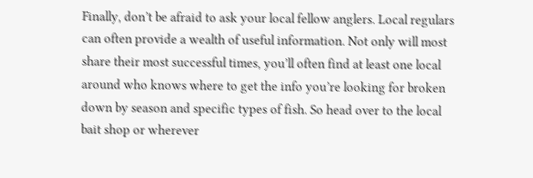Finally, don’t be afraid to ask your local fellow anglers. Local regulars can often provide a wealth of useful information. Not only will most share their most successful times, you’ll often find at least one local around who knows where to get the info you’re looking for broken down by season and specific types of fish. So head over to the local bait shop or wherever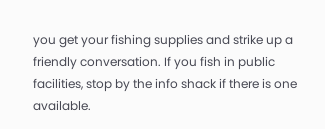you get your fishing supplies and strike up a friendly conversation. If you fish in public facilities, stop by the info shack if there is one available.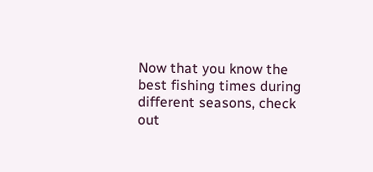Now that you know the best fishing times during different seasons, check out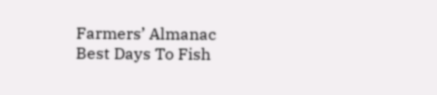Farmers’ Almanac Best Days To Fish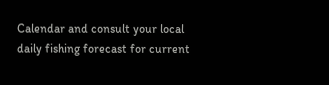Calendar and consult your local daily fishing forecast for current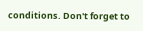conditions. Don't forget to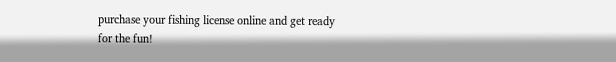purchase your fishing license online and get ready for the fun!